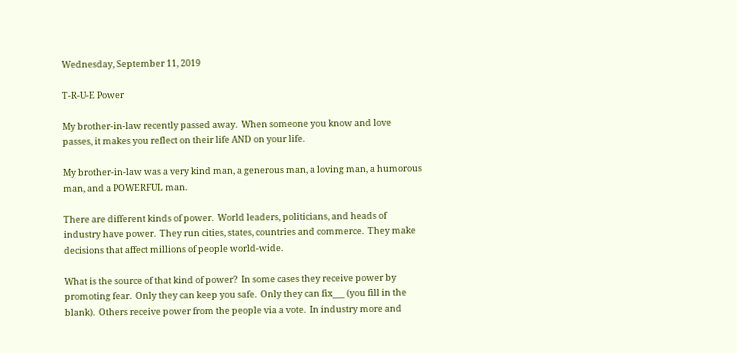Wednesday, September 11, 2019

T-R-U-E Power

My brother-in-law recently passed away.  When someone you know and love passes, it makes you reflect on their life AND on your life.

My brother-in-law was a very kind man, a generous man, a loving man, a humorous man, and a POWERFUL man.

There are different kinds of power.  World leaders, politicians, and heads of industry have power.  They run cities, states, countries and commerce.  They make decisions that affect millions of people world-wide.

What is the source of that kind of power?  In some cases they receive power by promoting fear.  Only they can keep you safe.  Only they can fix___ (you fill in the blank).  Others receive power from the people via a vote.  In industry more and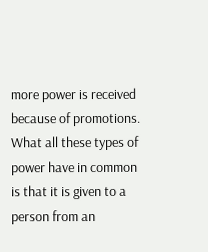more power is received because of promotions.  What all these types of power have in common is that it is given to a person from an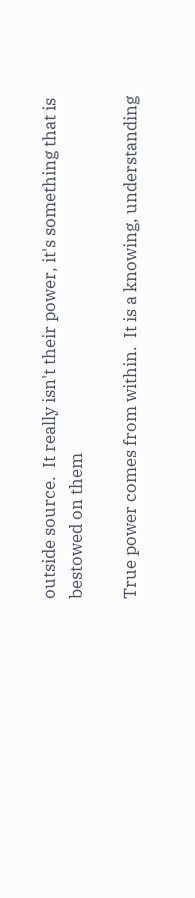outside source.  It really isn't their power, it's something that is bestowed on them

True power comes from within.  It is a knowing, understanding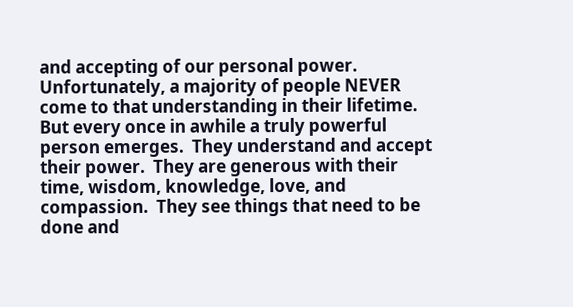and accepting of our personal power.  Unfortunately, a majority of people NEVER come to that understanding in their lifetime.  But every once in awhile a truly powerful person emerges.  They understand and accept their power.  They are generous with their time, wisdom, knowledge, love, and compassion.  They see things that need to be done and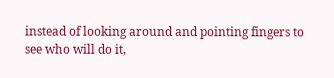instead of looking around and pointing fingers to see who will do it,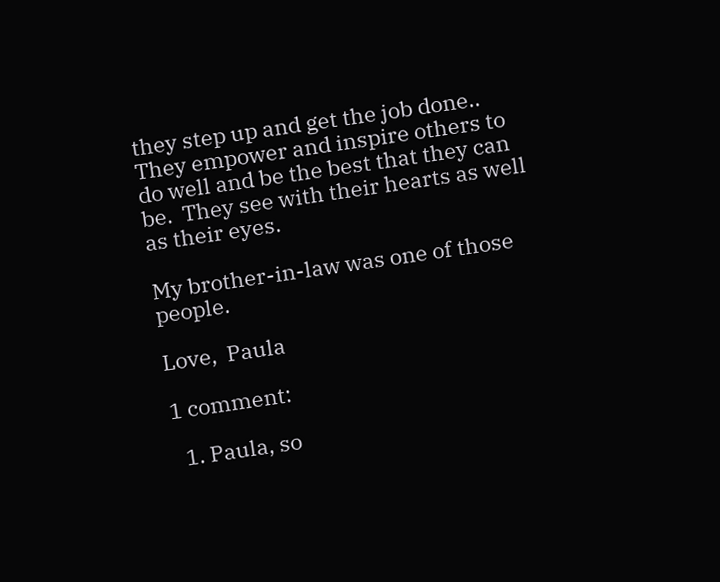they step up and get the job done..  They empower and inspire others to do well and be the best that they can be.  They see with their hearts as well as their eyes.

My brother-in-law was one of those people.

Love,  Paula

1 comment:

  1. Paula, so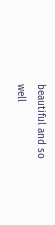beautiful and so well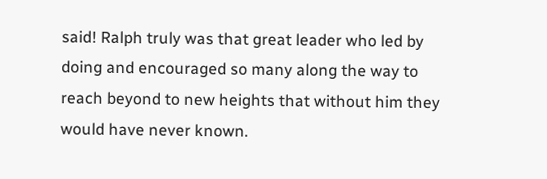said! Ralph truly was that great leader who led by doing and encouraged so many along the way to reach beyond to new heights that without him they would have never known.